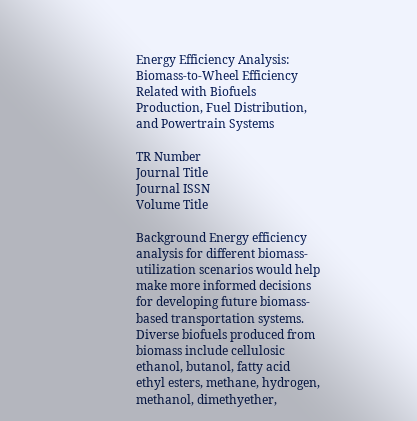Energy Efficiency Analysis: Biomass-to-Wheel Efficiency Related with Biofuels Production, Fuel Distribution, and Powertrain Systems

TR Number
Journal Title
Journal ISSN
Volume Title

Background Energy efficiency analysis for different biomass-utilization scenarios would help make more informed decisions for developing future biomass-based transportation systems. Diverse biofuels produced from biomass include cellulosic ethanol, butanol, fatty acid ethyl esters, methane, hydrogen, methanol, dimethyether,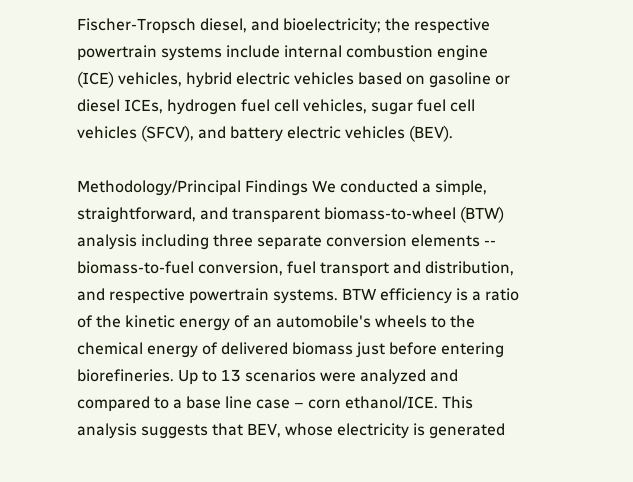Fischer-Tropsch diesel, and bioelectricity; the respective powertrain systems include internal combustion engine (ICE) vehicles, hybrid electric vehicles based on gasoline or diesel ICEs, hydrogen fuel cell vehicles, sugar fuel cell vehicles (SFCV), and battery electric vehicles (BEV).

Methodology/Principal Findings We conducted a simple, straightforward, and transparent biomass-to-wheel (BTW) analysis including three separate conversion elements -- biomass-to-fuel conversion, fuel transport and distribution, and respective powertrain systems. BTW efficiency is a ratio of the kinetic energy of an automobile's wheels to the chemical energy of delivered biomass just before entering biorefineries. Up to 13 scenarios were analyzed and compared to a base line case – corn ethanol/ICE. This analysis suggests that BEV, whose electricity is generated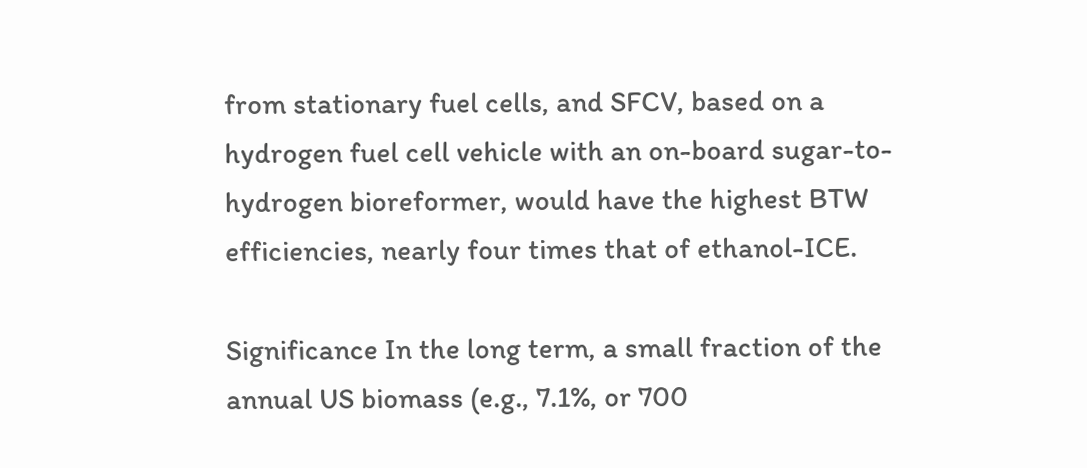from stationary fuel cells, and SFCV, based on a hydrogen fuel cell vehicle with an on-board sugar-to-hydrogen bioreformer, would have the highest BTW efficiencies, nearly four times that of ethanol-ICE.

Significance In the long term, a small fraction of the annual US biomass (e.g., 7.1%, or 700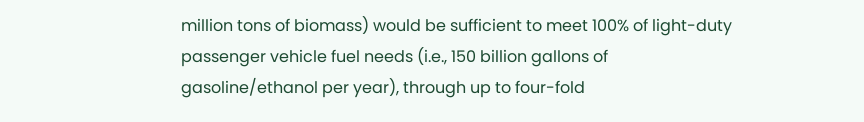million tons of biomass) would be sufficient to meet 100% of light-duty passenger vehicle fuel needs (i.e., 150 billion gallons of gasoline/ethanol per year), through up to four-fold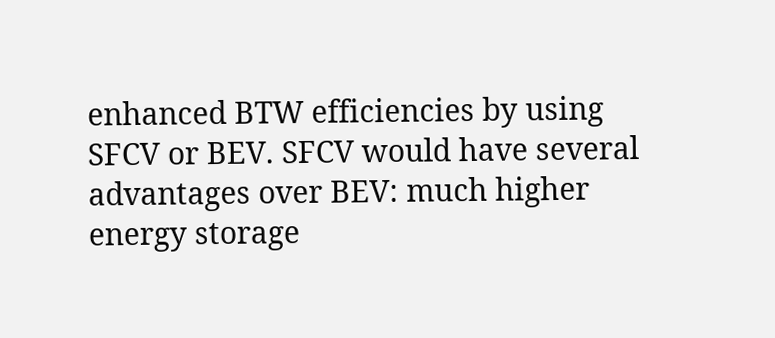enhanced BTW efficiencies by using SFCV or BEV. SFCV would have several advantages over BEV: much higher energy storage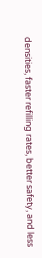densities, faster refilling rates, better safety, and less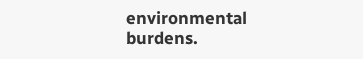environmental burdens.